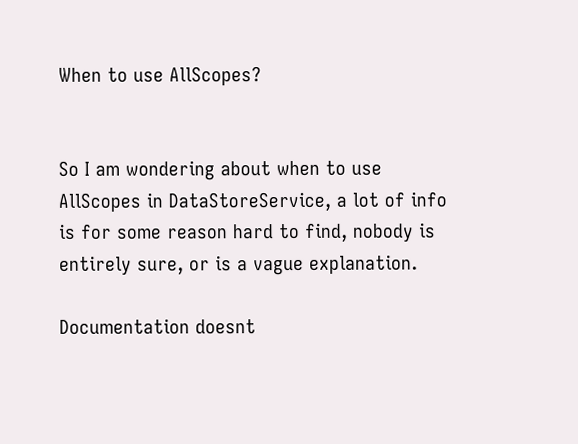When to use AllScopes?


So I am wondering about when to use AllScopes in DataStoreService, a lot of info is for some reason hard to find, nobody is entirely sure, or is a vague explanation.

Documentation doesnt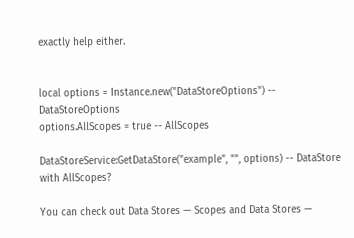exactly help either.


local options = Instance.new("DataStoreOptions") -- DataStoreOptions
options.AllScopes = true -- AllScopes

DataStoreService:GetDataStore("example", "", options) -- DataStore with AllScopes?

You can check out Data Stores — Scopes and Data Stores —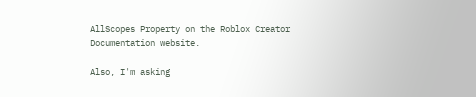AllScopes Property on the Roblox Creator Documentation website.

Also, I'm asking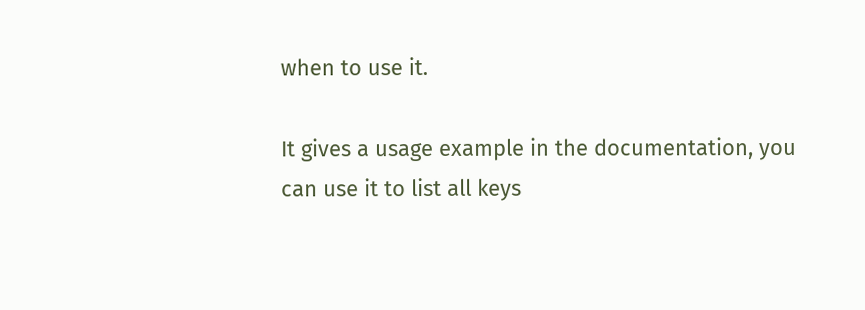when to use it.

It gives a usage example in the documentation, you can use it to list all keys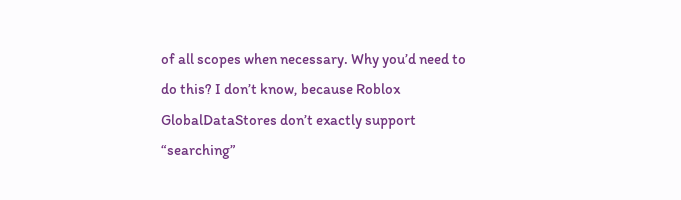of all scopes when necessary. Why you’d need to do this? I don’t know, because Roblox GlobalDataStores don’t exactly support “searching”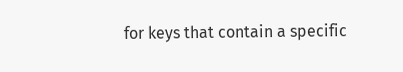for keys that contain a specific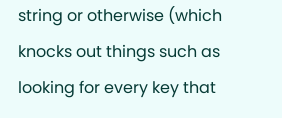string or otherwise (which knocks out things such as looking for every key that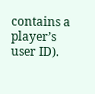contains a player’s user ID).